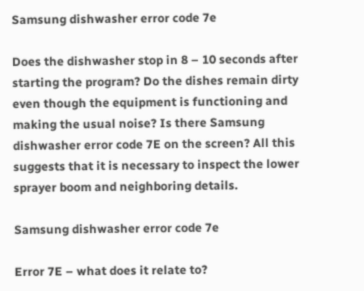Samsung dishwasher error code 7e

Does the dishwasher stop in 8 – 10 seconds after starting the program? Do the dishes remain dirty even though the equipment is functioning and making the usual noise? Is there Samsung dishwasher error code 7E on the screen? All this suggests that it is necessary to inspect the lower sprayer boom and neighboring details.

Samsung dishwasher error code 7e

Error 7E – what does it relate to?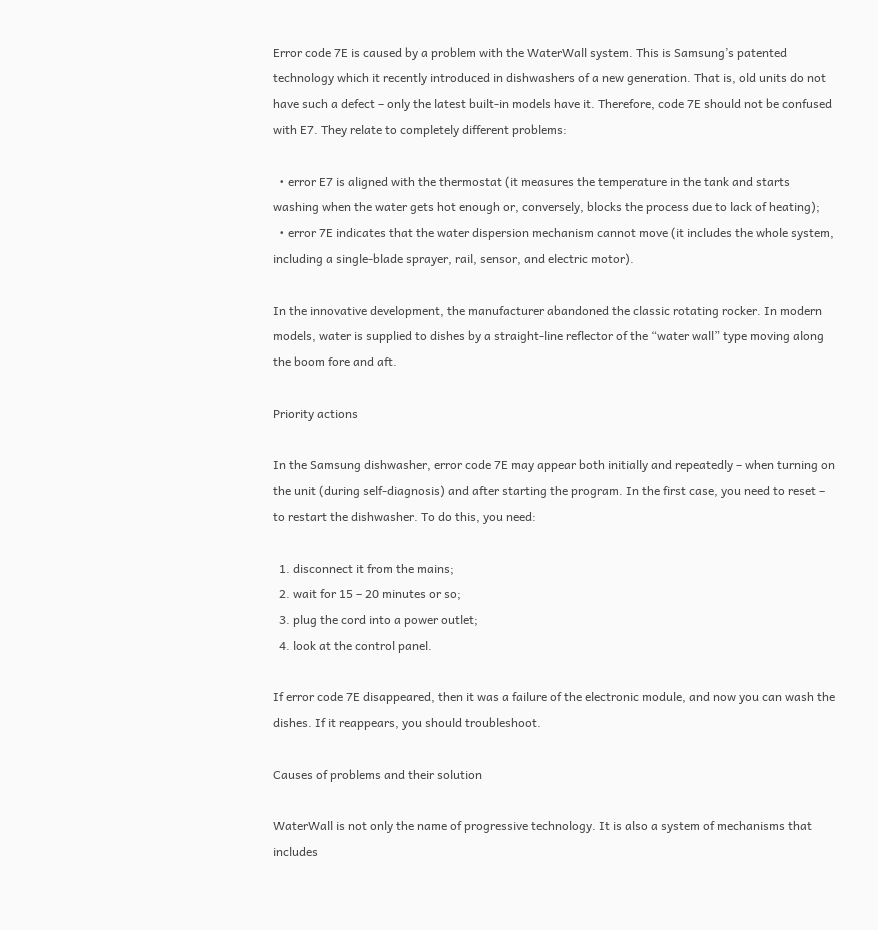Error code 7E is caused by a problem with the WaterWall system. This is Samsung’s patented technology which it recently introduced in dishwashers of a new generation. That is, old units do not have such a defect – only the latest built-in models have it. Therefore, code 7E should not be confused with E7. They relate to completely different problems:

  • error E7 is aligned with the thermostat (it measures the temperature in the tank and starts washing when the water gets hot enough or, conversely, blocks the process due to lack of heating);
  • error 7E indicates that the water dispersion mechanism cannot move (it includes the whole system, including a single-blade sprayer, rail, sensor, and electric motor).

In the innovative development, the manufacturer abandoned the classic rotating rocker. In modern models, water is supplied to dishes by a straight-line reflector of the “water wall” type moving along the boom fore and aft.

Priority actions

In the Samsung dishwasher, error code 7E may appear both initially and repeatedly – when turning on the unit (during self-diagnosis) and after starting the program. In the first case, you need to reset – to restart the dishwasher. To do this, you need:

  1. disconnect it from the mains;
  2. wait for 15 – 20 minutes or so;
  3. plug the cord into a power outlet;
  4. look at the control panel.

If error code 7E disappeared, then it was a failure of the electronic module, and now you can wash the dishes. If it reappears, you should troubleshoot.

Causes of problems and their solution

WaterWall is not only the name of progressive technology. It is also a system of mechanisms that includes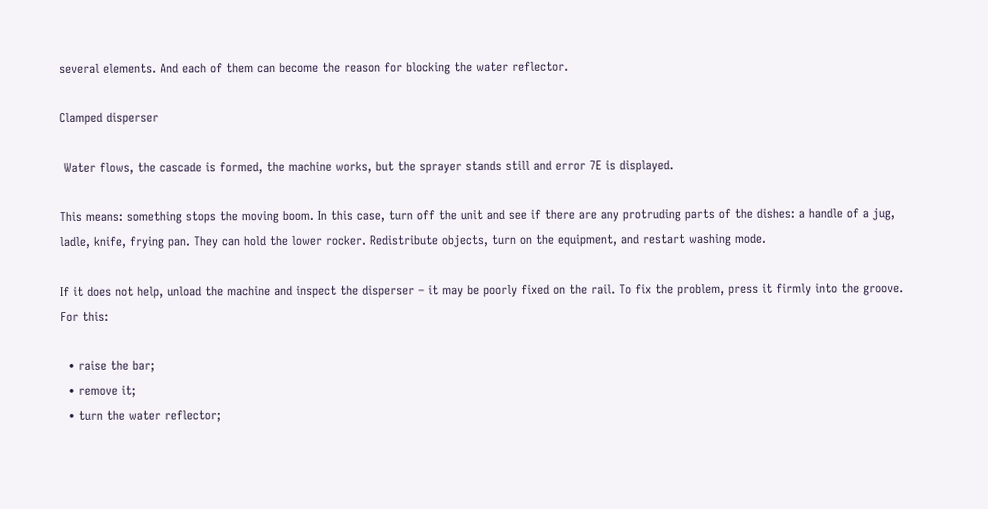several elements. And each of them can become the reason for blocking the water reflector.

Clamped disperser

 Water flows, the cascade is formed, the machine works, but the sprayer stands still and error 7E is displayed.

This means: something stops the moving boom. In this case, turn off the unit and see if there are any protruding parts of the dishes: a handle of a jug, ladle, knife, frying pan. They can hold the lower rocker. Redistribute objects, turn on the equipment, and restart washing mode.

If it does not help, unload the machine and inspect the disperser – it may be poorly fixed on the rail. To fix the problem, press it firmly into the groove. For this:

  • raise the bar;
  • remove it;
  • turn the water reflector;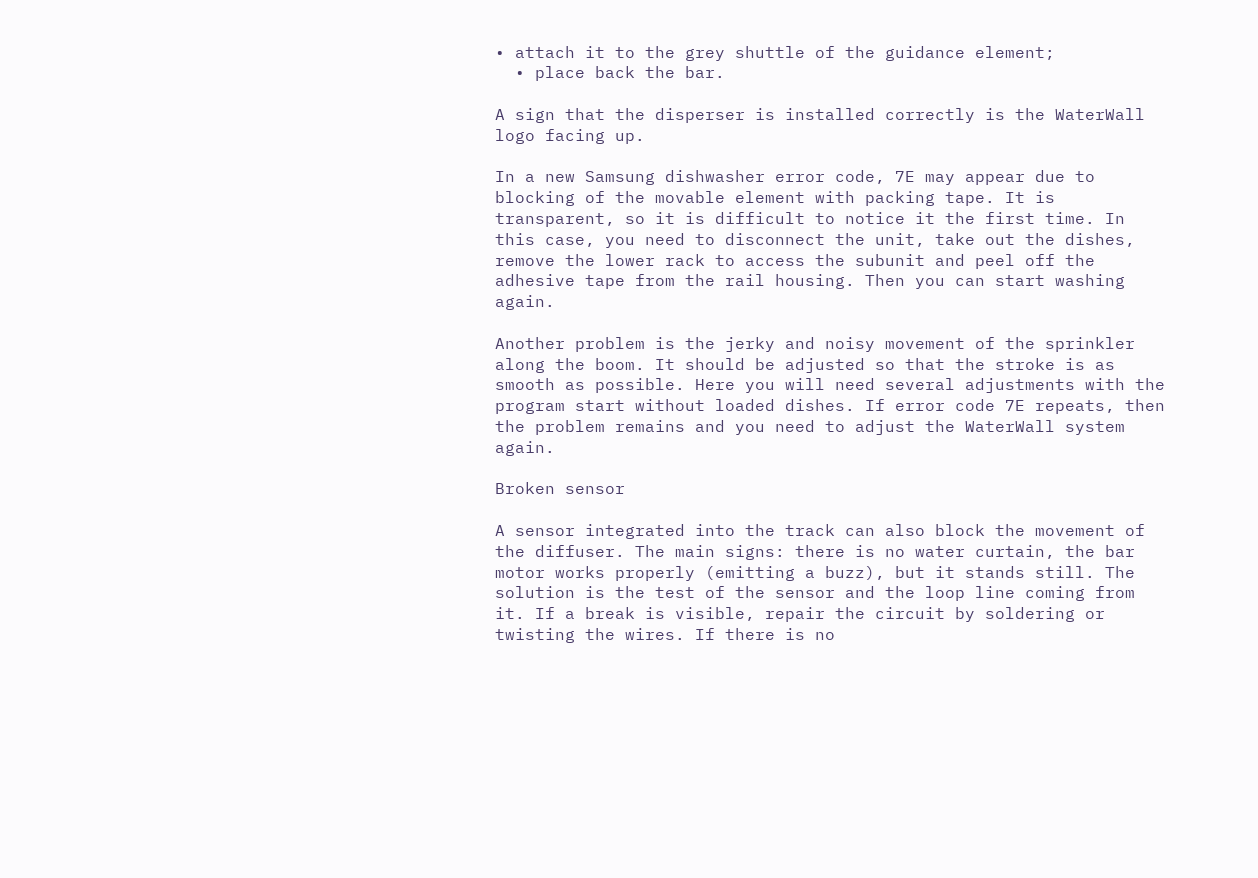• attach it to the grey shuttle of the guidance element;
  • place back the bar.

A sign that the disperser is installed correctly is the WaterWall logo facing up.

In a new Samsung dishwasher error code, 7E may appear due to blocking of the movable element with packing tape. It is transparent, so it is difficult to notice it the first time. In this case, you need to disconnect the unit, take out the dishes, remove the lower rack to access the subunit and peel off the adhesive tape from the rail housing. Then you can start washing again.

Another problem is the jerky and noisy movement of the sprinkler along the boom. It should be adjusted so that the stroke is as smooth as possible. Here you will need several adjustments with the program start without loaded dishes. If error code 7E repeats, then the problem remains and you need to adjust the WaterWall system again.

Broken sensor

A sensor integrated into the track can also block the movement of the diffuser. The main signs: there is no water curtain, the bar motor works properly (emitting a buzz), but it stands still. The solution is the test of the sensor and the loop line coming from it. If a break is visible, repair the circuit by soldering or twisting the wires. If there is no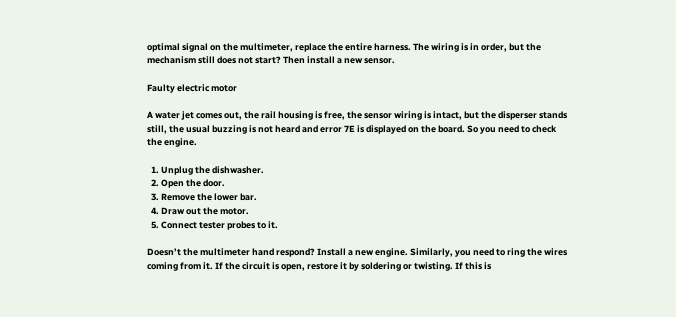optimal signal on the multimeter, replace the entire harness. The wiring is in order, but the mechanism still does not start? Then install a new sensor.

Faulty electric motor

A water jet comes out, the rail housing is free, the sensor wiring is intact, but the disperser stands still, the usual buzzing is not heard and error 7E is displayed on the board. So you need to check the engine.

  1. Unplug the dishwasher.
  2. Open the door.
  3. Remove the lower bar.
  4. Draw out the motor.
  5. Connect tester probes to it.

Doesn’t the multimeter hand respond? Install a new engine. Similarly, you need to ring the wires coming from it. If the circuit is open, restore it by soldering or twisting. If this is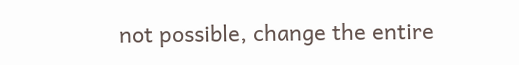not possible, change the entire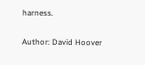harness.

Author: David Hoover